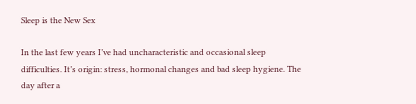Sleep is the New Sex

In the last few years I’ve had uncharacteristic and occasional sleep difficulties. It’s origin: stress, hormonal changes and bad sleep hygiene. The day after a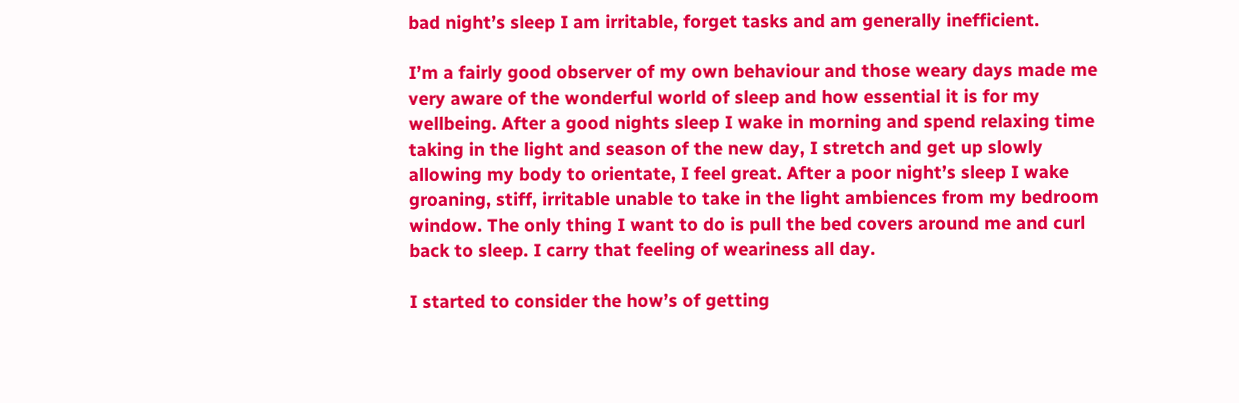bad night’s sleep I am irritable, forget tasks and am generally inefficient.

I’m a fairly good observer of my own behaviour and those weary days made me very aware of the wonderful world of sleep and how essential it is for my wellbeing. After a good nights sleep I wake in morning and spend relaxing time taking in the light and season of the new day, I stretch and get up slowly allowing my body to orientate, I feel great. After a poor night’s sleep I wake groaning, stiff, irritable unable to take in the light ambiences from my bedroom window. The only thing I want to do is pull the bed covers around me and curl back to sleep. I carry that feeling of weariness all day.

I started to consider the how’s of getting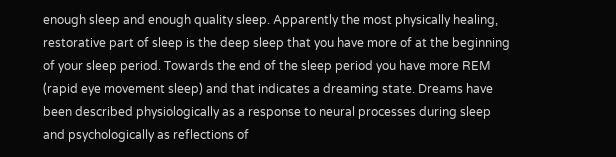enough sleep and enough quality sleep. Apparently the most physically healing, restorative part of sleep is the deep sleep that you have more of at the beginning of your sleep period. Towards the end of the sleep period you have more REM (rapid eye movement sleep) and that indicates a dreaming state. Dreams have been described physiologically as a response to neural processes during sleep and psychologically as reflections of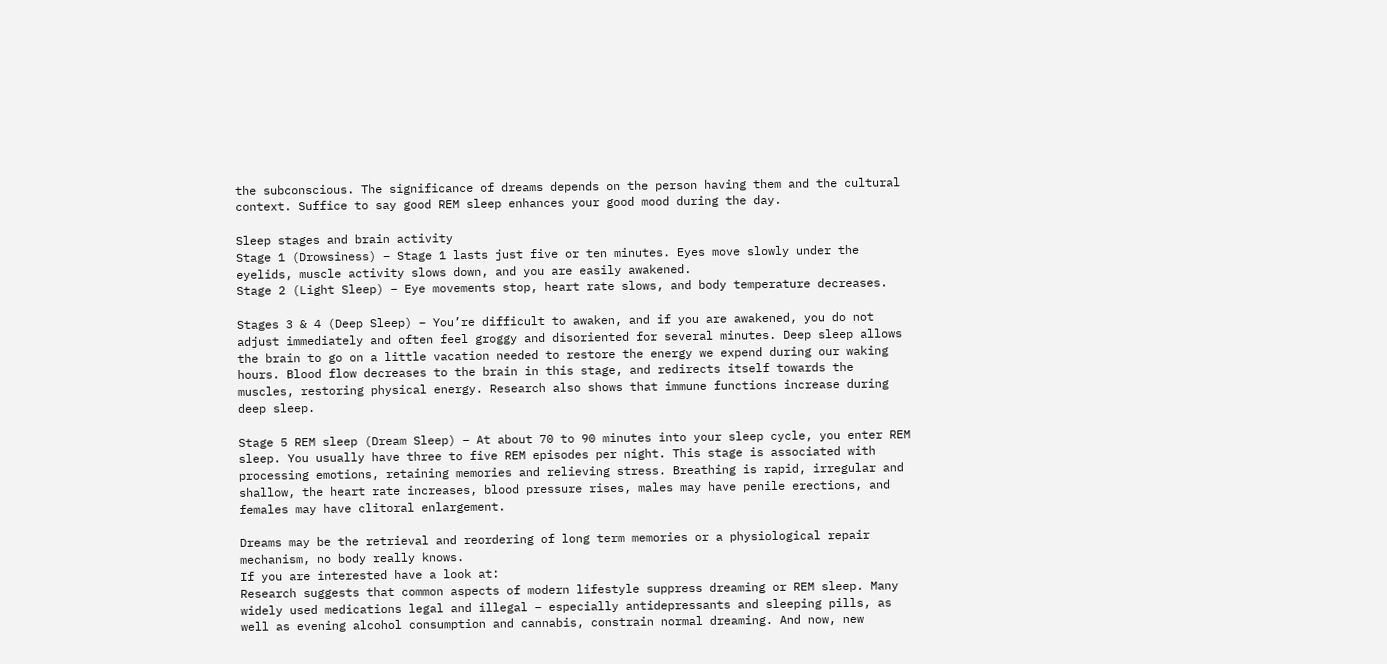the subconscious. The significance of dreams depends on the person having them and the cultural context. Suffice to say good REM sleep enhances your good mood during the day.

Sleep stages and brain activity
Stage 1 (Drowsiness) – Stage 1 lasts just five or ten minutes. Eyes move slowly under the eyelids, muscle activity slows down, and you are easily awakened.
Stage 2 (Light Sleep) – Eye movements stop, heart rate slows, and body temperature decreases.

Stages 3 & 4 (Deep Sleep) – You’re difficult to awaken, and if you are awakened, you do not adjust immediately and often feel groggy and disoriented for several minutes. Deep sleep allows the brain to go on a little vacation needed to restore the energy we expend during our waking hours. Blood flow decreases to the brain in this stage, and redirects itself towards the muscles, restoring physical energy. Research also shows that immune functions increase during deep sleep.

Stage 5 REM sleep (Dream Sleep) – At about 70 to 90 minutes into your sleep cycle, you enter REM sleep. You usually have three to five REM episodes per night. This stage is associated with processing emotions, retaining memories and relieving stress. Breathing is rapid, irregular and shallow, the heart rate increases, blood pressure rises, males may have penile erections, and females may have clitoral enlargement.

Dreams may be the retrieval and reordering of long term memories or a physiological repair mechanism, no body really knows.
If you are interested have a look at:
Research suggests that common aspects of modern lifestyle suppress dreaming or REM sleep. Many widely used medications legal and illegal – especially antidepressants and sleeping pills, as well as evening alcohol consumption and cannabis, constrain normal dreaming. And now, new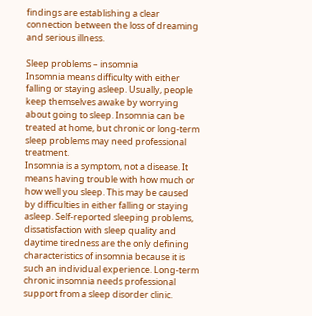findings are establishing a clear connection between the loss of dreaming and serious illness.

Sleep problems – insomnia
Insomnia means difficulty with either falling or staying asleep. Usually, people keep themselves awake by worrying about going to sleep. Insomnia can be treated at home, but chronic or long-term sleep problems may need professional treatment.
Insomnia is a symptom, not a disease. It means having trouble with how much or how well you sleep. This may be caused by difficulties in either falling or staying asleep. Self-reported sleeping problems, dissatisfaction with sleep quality and daytime tiredness are the only defining characteristics of insomnia because it is such an individual experience. Long-term chronic insomnia needs professional support from a sleep disorder clinic.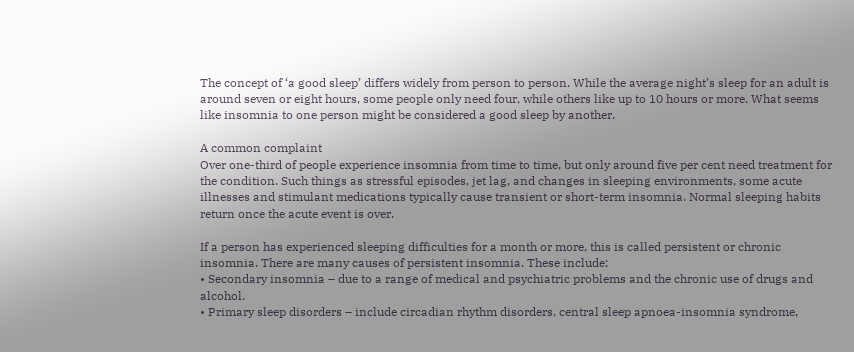The concept of ‘a good sleep’ differs widely from person to person. While the average night’s sleep for an adult is around seven or eight hours, some people only need four, while others like up to 10 hours or more. What seems like insomnia to one person might be considered a good sleep by another.

A common complaint
Over one-third of people experience insomnia from time to time, but only around five per cent need treatment for the condition. Such things as stressful episodes, jet lag, and changes in sleeping environments, some acute illnesses and stimulant medications typically cause transient or short-term insomnia. Normal sleeping habits return once the acute event is over.

If a person has experienced sleeping difficulties for a month or more, this is called persistent or chronic insomnia. There are many causes of persistent insomnia. These include:
• Secondary insomnia – due to a range of medical and psychiatric problems and the chronic use of drugs and alcohol.
• Primary sleep disorders – include circadian rhythm disorders, central sleep apnoea-insomnia syndrome,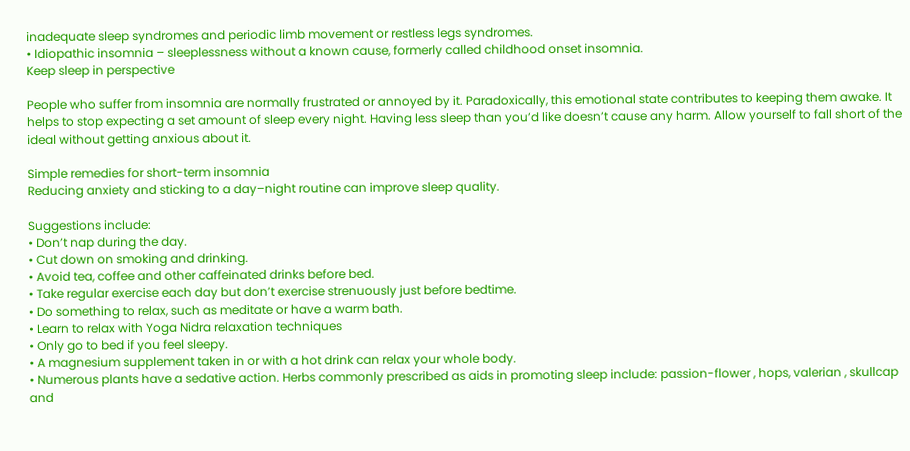inadequate sleep syndromes and periodic limb movement or restless legs syndromes.
• Idiopathic insomnia – sleeplessness without a known cause, formerly called childhood onset insomnia.
Keep sleep in perspective

People who suffer from insomnia are normally frustrated or annoyed by it. Paradoxically, this emotional state contributes to keeping them awake. It helps to stop expecting a set amount of sleep every night. Having less sleep than you’d like doesn’t cause any harm. Allow yourself to fall short of the ideal without getting anxious about it.

Simple remedies for short-term insomnia
Reducing anxiety and sticking to a day–night routine can improve sleep quality.

Suggestions include:
• Don’t nap during the day.
• Cut down on smoking and drinking.
• Avoid tea, coffee and other caffeinated drinks before bed.
• Take regular exercise each day but don’t exercise strenuously just before bedtime.
• Do something to relax, such as meditate or have a warm bath.
• Learn to relax with Yoga Nidra relaxation techniques
• Only go to bed if you feel sleepy.
• A magnesium supplement taken in or with a hot drink can relax your whole body.
• Numerous plants have a sedative action. Herbs commonly prescribed as aids in promoting sleep include: passion-flower , hops, valerian , skullcap and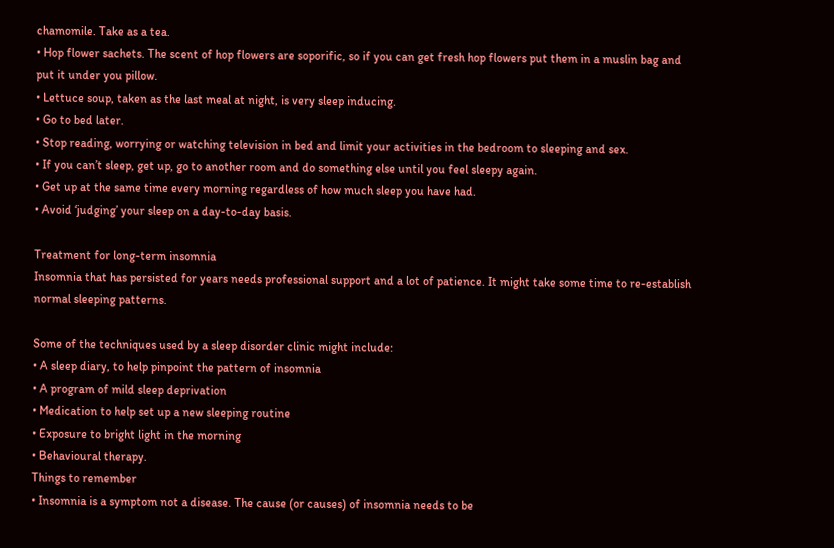chamomile. Take as a tea.
• Hop flower sachets. The scent of hop flowers are soporific, so if you can get fresh hop flowers put them in a muslin bag and put it under you pillow.
• Lettuce soup, taken as the last meal at night, is very sleep inducing.
• Go to bed later.
• Stop reading, worrying or watching television in bed and limit your activities in the bedroom to sleeping and sex.
• If you can’t sleep, get up, go to another room and do something else until you feel sleepy again.
• Get up at the same time every morning regardless of how much sleep you have had.
• Avoid ‘judging’ your sleep on a day-to-day basis.

Treatment for long-term insomnia
Insomnia that has persisted for years needs professional support and a lot of patience. It might take some time to re-establish normal sleeping patterns.

Some of the techniques used by a sleep disorder clinic might include:
• A sleep diary, to help pinpoint the pattern of insomnia
• A program of mild sleep deprivation
• Medication to help set up a new sleeping routine
• Exposure to bright light in the morning
• Behavioural therapy.
Things to remember
• Insomnia is a symptom not a disease. The cause (or causes) of insomnia needs to be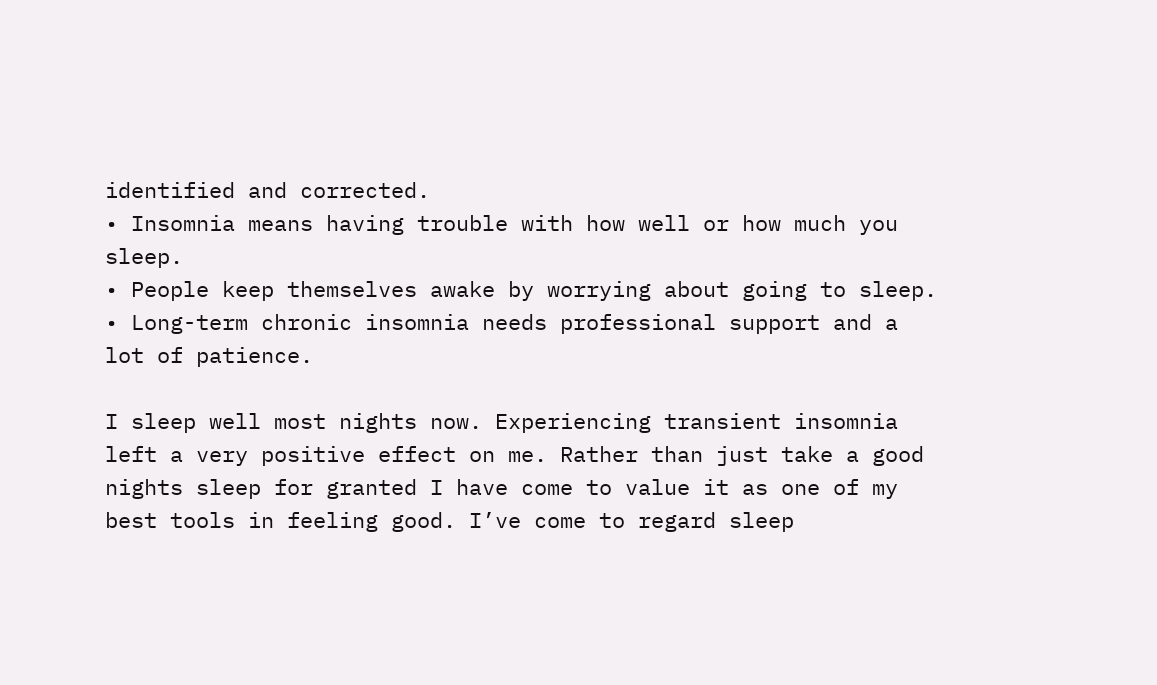identified and corrected.
• Insomnia means having trouble with how well or how much you sleep.
• People keep themselves awake by worrying about going to sleep.
• Long-term chronic insomnia needs professional support and a lot of patience.

I sleep well most nights now. Experiencing transient insomnia left a very positive effect on me. Rather than just take a good nights sleep for granted I have come to value it as one of my best tools in feeling good. I’ve come to regard sleep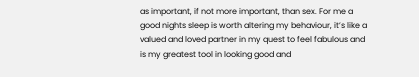as important, if not more important, than sex. For me a good nights sleep is worth altering my behaviour, it’s like a valued and loved partner in my quest to feel fabulous and is my greatest tool in looking good and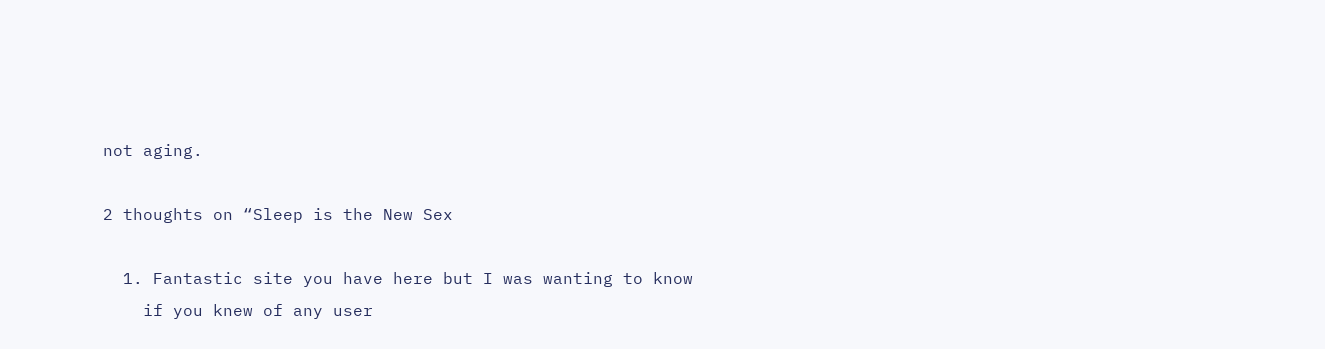not aging.

2 thoughts on “Sleep is the New Sex

  1. Fantastic site you have here but I was wanting to know
    if you knew of any user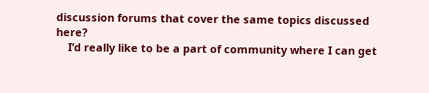discussion forums that cover the same topics discussed here?
    I’d really like to be a part of community where I can get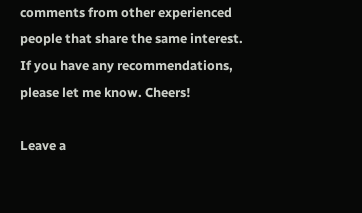comments from other experienced people that share the same interest. If you have any recommendations, please let me know. Cheers!

Leave a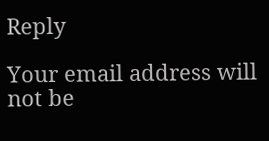Reply

Your email address will not be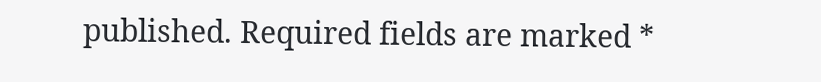published. Required fields are marked *